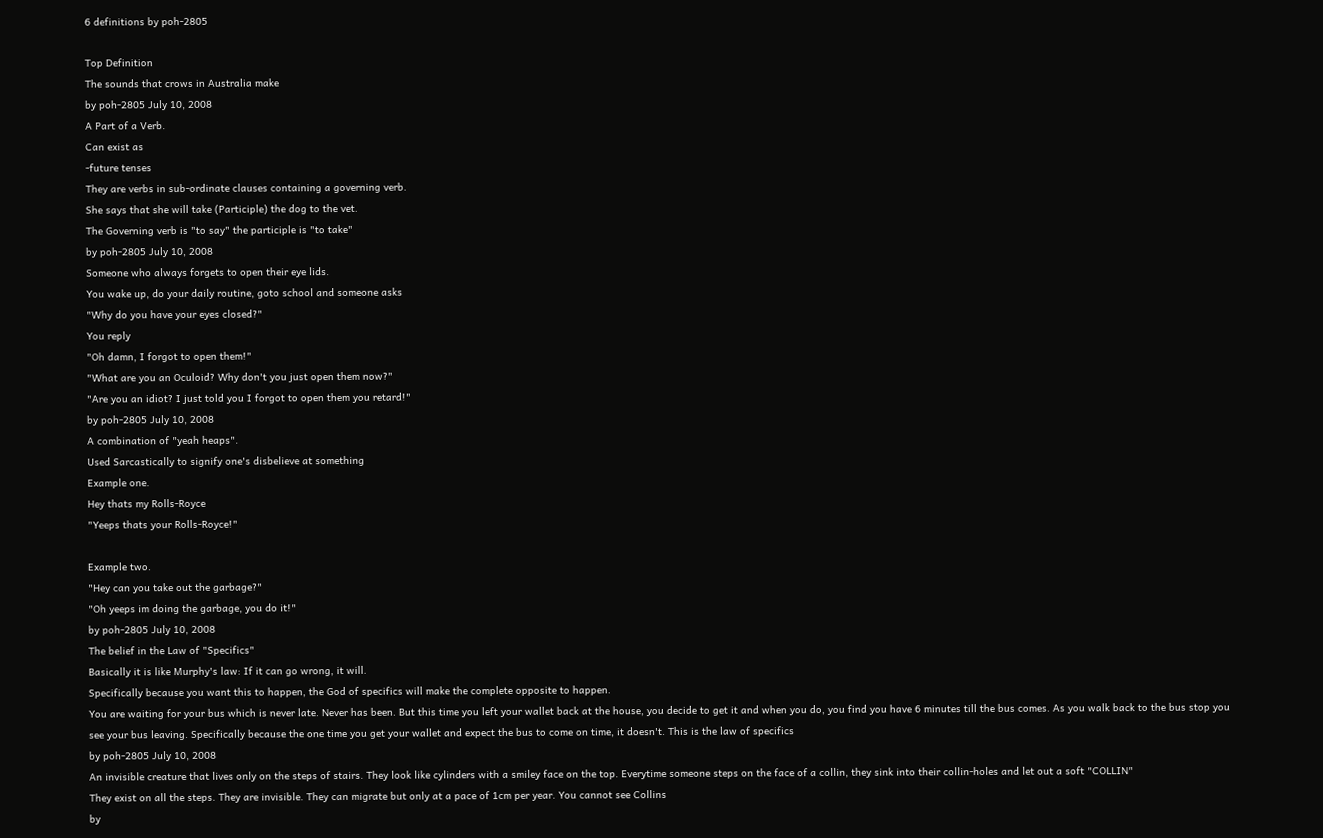6 definitions by poh-2805

Top Definition
The sounds that crows in Australia make
by poh-2805 July 10, 2008
A Part of a Verb.
Can exist as
-future tenses
They are verbs in sub-ordinate clauses containing a governing verb.
She says that she will take (Participle) the dog to the vet.
The Governing verb is "to say" the participle is "to take"
by poh-2805 July 10, 2008
Someone who always forgets to open their eye lids.
You wake up, do your daily routine, goto school and someone asks
"Why do you have your eyes closed?"
You reply
"Oh damn, I forgot to open them!"
"What are you an Oculoid? Why don't you just open them now?"
"Are you an idiot? I just told you I forgot to open them you retard!"
by poh-2805 July 10, 2008
A combination of "yeah heaps".
Used Sarcastically to signify one's disbelieve at something
Example one.
Hey thats my Rolls-Royce
"Yeeps thats your Rolls-Royce!"

Example two.
"Hey can you take out the garbage?"
"Oh yeeps im doing the garbage, you do it!"
by poh-2805 July 10, 2008
The belief in the Law of "Specifics"
Basically it is like Murphy's law: If it can go wrong, it will.
Specifically because you want this to happen, the God of specifics will make the complete opposite to happen.
You are waiting for your bus which is never late. Never has been. But this time you left your wallet back at the house, you decide to get it and when you do, you find you have 6 minutes till the bus comes. As you walk back to the bus stop you see your bus leaving. Specifically because the one time you get your wallet and expect the bus to come on time, it doesn't. This is the law of specifics
by poh-2805 July 10, 2008
An invisible creature that lives only on the steps of stairs. They look like cylinders with a smiley face on the top. Everytime someone steps on the face of a collin, they sink into their collin-holes and let out a soft "COLLIN"
They exist on all the steps. They are invisible. They can migrate but only at a pace of 1cm per year. You cannot see Collins
by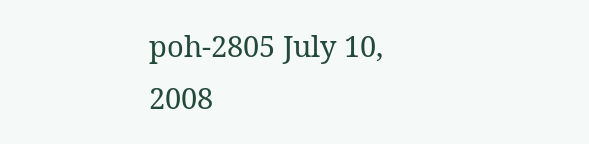poh-2805 July 10, 2008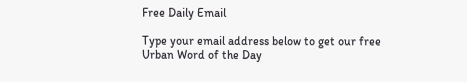Free Daily Email

Type your email address below to get our free Urban Word of the Day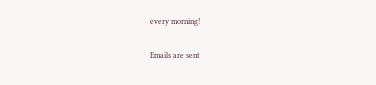every morning!

Emails are sent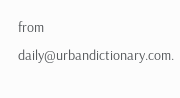from daily@urbandictionary.com.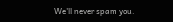We'll never spam you.